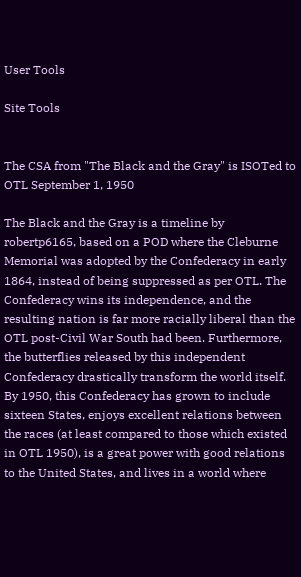User Tools

Site Tools


The CSA from "The Black and the Gray" is ISOTed to OTL September 1, 1950

The Black and the Gray is a timeline by robertp6165, based on a POD where the Cleburne Memorial was adopted by the Confederacy in early 1864, instead of being suppressed as per OTL. The Confederacy wins its independence, and the resulting nation is far more racially liberal than the OTL post-Civil War South had been. Furthermore, the butterflies released by this independent Confederacy drastically transform the world itself. By 1950, this Confederacy has grown to include sixteen States, enjoys excellent relations between the races (at least compared to those which existed in OTL 1950), is a great power with good relations to the United States, and lives in a world where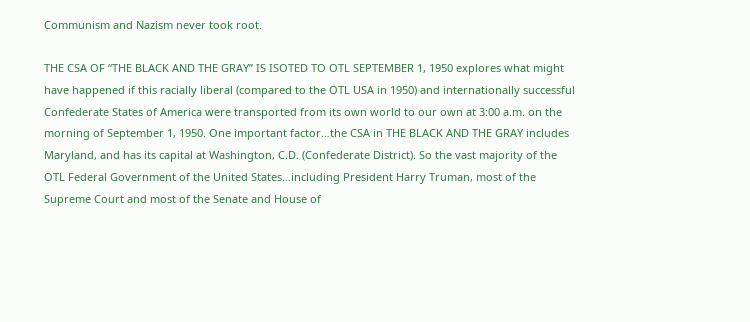Communism and Nazism never took root.

THE CSA OF “THE BLACK AND THE GRAY” IS ISOTED TO OTL SEPTEMBER 1, 1950 explores what might have happened if this racially liberal (compared to the OTL USA in 1950) and internationally successful Confederate States of America were transported from its own world to our own at 3:00 a.m. on the morning of September 1, 1950. One important factor…the CSA in THE BLACK AND THE GRAY includes Maryland, and has its capital at Washington, C.D. (Confederate District). So the vast majority of the OTL Federal Government of the United States…including President Harry Truman, most of the Supreme Court and most of the Senate and House of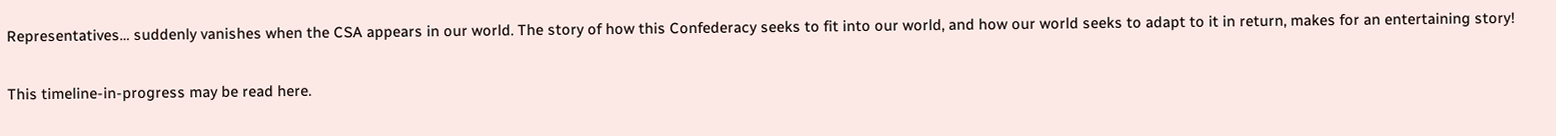Representatives… suddenly vanishes when the CSA appears in our world. The story of how this Confederacy seeks to fit into our world, and how our world seeks to adapt to it in return, makes for an entertaining story!

This timeline-in-progress may be read here.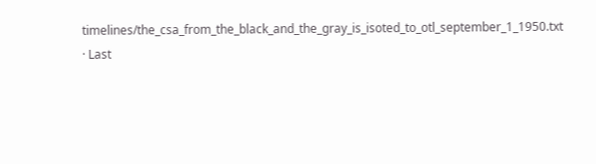timelines/the_csa_from_the_black_and_the_gray_is_isoted_to_otl_september_1_1950.txt · Last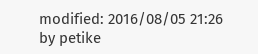modified: 2016/08/05 21:26 by petike